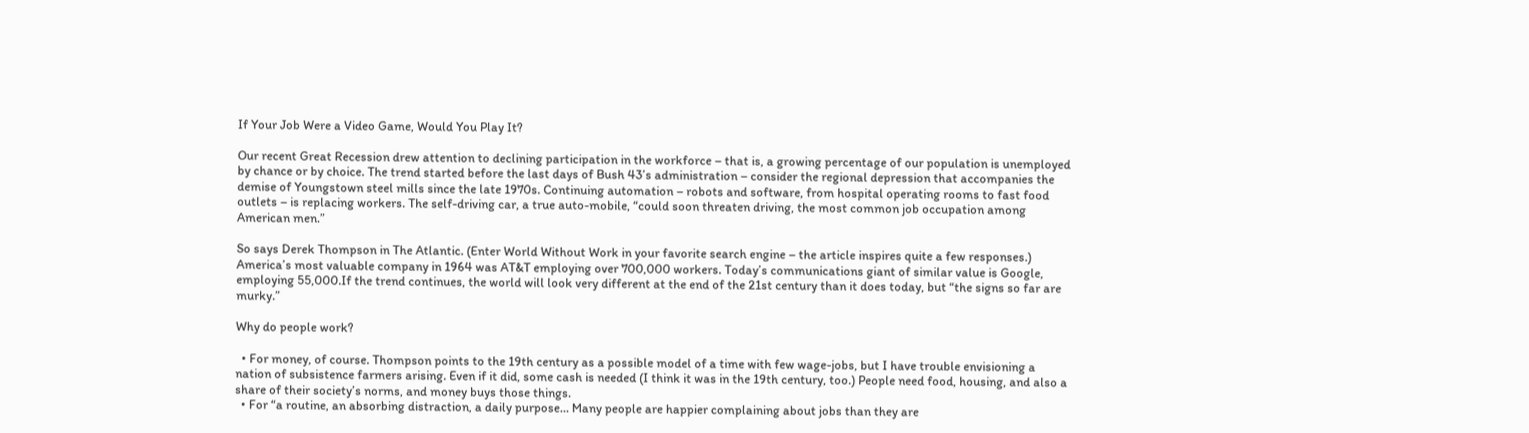If Your Job Were a Video Game, Would You Play It?

Our recent Great Recession drew attention to declining participation in the workforce – that is, a growing percentage of our population is unemployed by chance or by choice. The trend started before the last days of Bush 43’s administration – consider the regional depression that accompanies the demise of Youngstown steel mills since the late 1970s. Continuing automation – robots and software, from hospital operating rooms to fast food outlets – is replacing workers. The self-driving car, a true auto-mobile, “could soon threaten driving, the most common job occupation among American men.”

So says Derek Thompson in The Atlantic. (Enter World Without Work in your favorite search engine – the article inspires quite a few responses.) America’s most valuable company in 1964 was AT&T employing over 700,000 workers. Today’s communications giant of similar value is Google, employing 55,000.If the trend continues, the world will look very different at the end of the 21st century than it does today, but “the signs so far are murky.”

Why do people work?

  • For money, of course. Thompson points to the 19th century as a possible model of a time with few wage-jobs, but I have trouble envisioning a nation of subsistence farmers arising. Even if it did, some cash is needed (I think it was in the 19th century, too.) People need food, housing, and also a share of their society’s norms, and money buys those things.
  • For “a routine, an absorbing distraction, a daily purpose… Many people are happier complaining about jobs than they are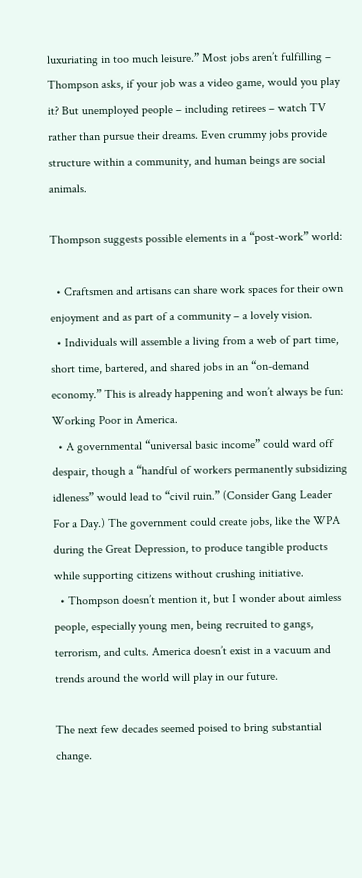luxuriating in too much leisure.” Most jobs aren’t fulfilling – Thompson asks, if your job was a video game, would you play it? But unemployed people – including retirees – watch TV rather than pursue their dreams. Even crummy jobs provide structure within a community, and human beings are social animals.

Thompson suggests possible elements in a “post-work” world:

  • Craftsmen and artisans can share work spaces for their own enjoyment and as part of a community – a lovely vision.
  • Individuals will assemble a living from a web of part time, short time, bartered, and shared jobs in an “on-demand economy.” This is already happening and won’t always be fun: Working Poor in America.
  • A governmental “universal basic income” could ward off despair, though a “handful of workers permanently subsidizing idleness” would lead to “civil ruin.” (Consider Gang Leader For a Day.) The government could create jobs, like the WPA during the Great Depression, to produce tangible products while supporting citizens without crushing initiative.
  • Thompson doesn’t mention it, but I wonder about aimless people, especially young men, being recruited to gangs, terrorism, and cults. America doesn’t exist in a vacuum and trends around the world will play in our future.

The next few decades seemed poised to bring substantial change.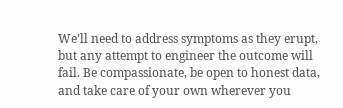We’ll need to address symptoms as they erupt, but any attempt to engineer the outcome will fail. Be compassionate, be open to honest data, and take care of your own wherever you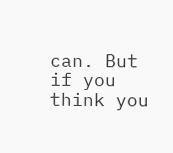can. But if you think you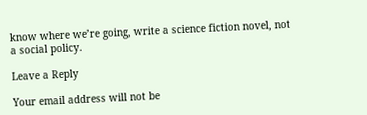know where we’re going, write a science fiction novel, not a social policy.

Leave a Reply

Your email address will not be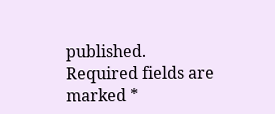published. Required fields are marked *